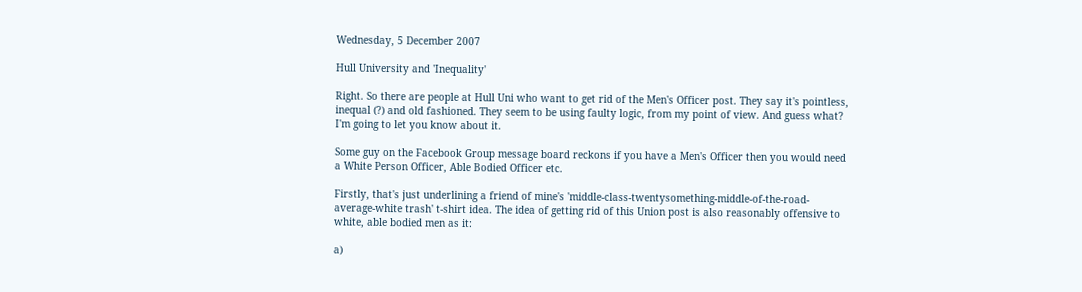Wednesday, 5 December 2007

Hull University and 'Inequality'

Right. So there are people at Hull Uni who want to get rid of the Men's Officer post. They say it's pointless, inequal (?) and old fashioned. They seem to be using faulty logic, from my point of view. And guess what? I'm going to let you know about it.

Some guy on the Facebook Group message board reckons if you have a Men's Officer then you would need a White Person Officer, Able Bodied Officer etc.

Firstly, that's just underlining a friend of mine's 'middle-class-twentysomething-middle-of-the-road-average-white trash' t-shirt idea. The idea of getting rid of this Union post is also reasonably offensive to white, able bodied men as it:

a)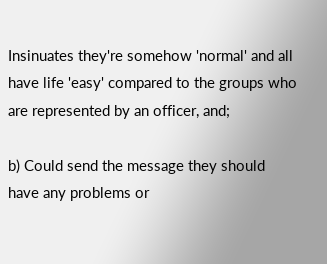Insinuates they're somehow 'normal' and all have life 'easy' compared to the groups who are represented by an officer, and;

b) Could send the message they should have any problems or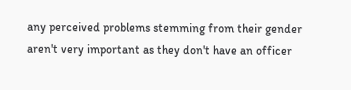any perceived problems stemming from their gender aren't very important as they don't have an officer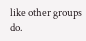like other groups do.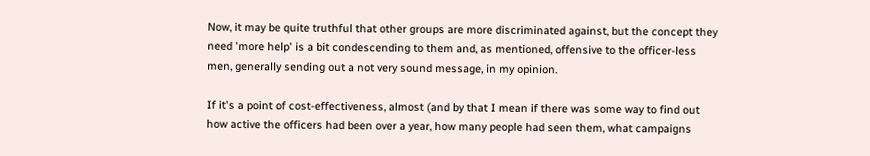Now, it may be quite truthful that other groups are more discriminated against, but the concept they need 'more help' is a bit condescending to them and, as mentioned, offensive to the officer-less men, generally sending out a not very sound message, in my opinion.

If it's a point of cost-effectiveness, almost (and by that I mean if there was some way to find out how active the officers had been over a year, how many people had seen them, what campaigns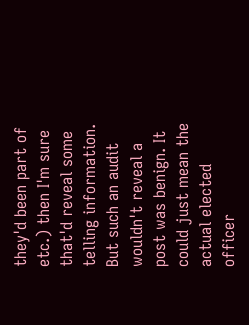they'd been part of etc.) then I'm sure that'd reveal some telling information. But such an audit wouldn't reveal a post was benign. It could just mean the actual elected officer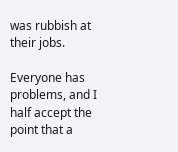was rubbish at their jobs.

Everyone has problems, and I half accept the point that a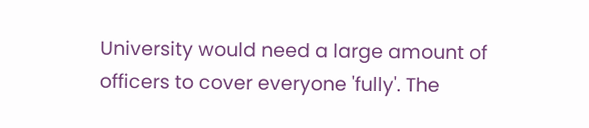University would need a large amount of officers to cover everyone 'fully'. The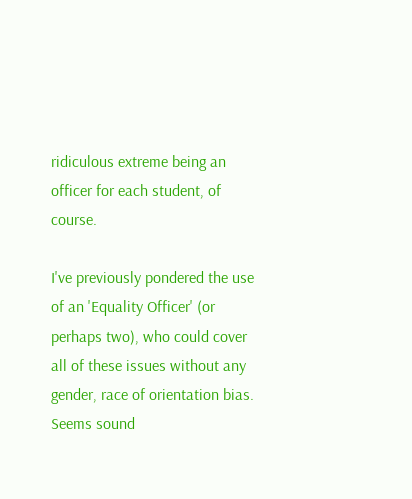ridiculous extreme being an officer for each student, of course.

I've previously pondered the use of an 'Equality Officer' (or perhaps two), who could cover all of these issues without any gender, race of orientation bias. Seems sound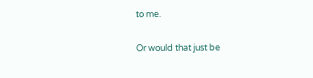to me.

Or would that just be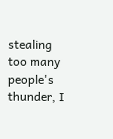stealing too many people's thunder, I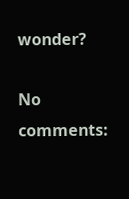wonder?

No comments: